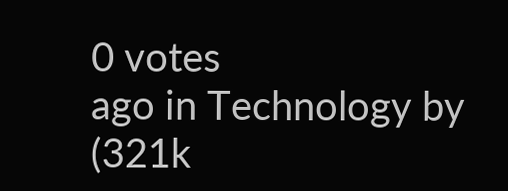0 votes
ago in Technology by (321k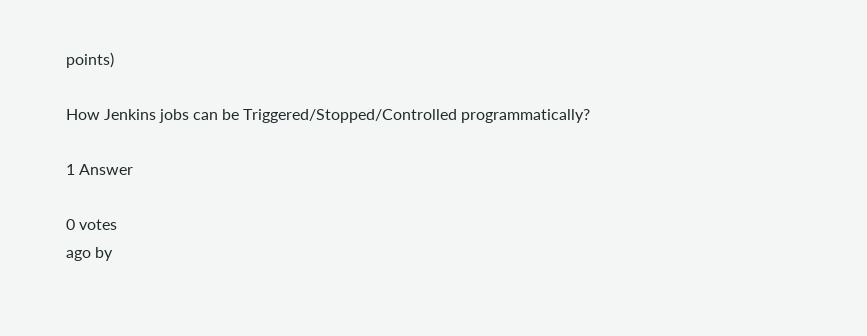points)

How Jenkins jobs can be Triggered/Stopped/Controlled programmatically?

1 Answer

0 votes
ago by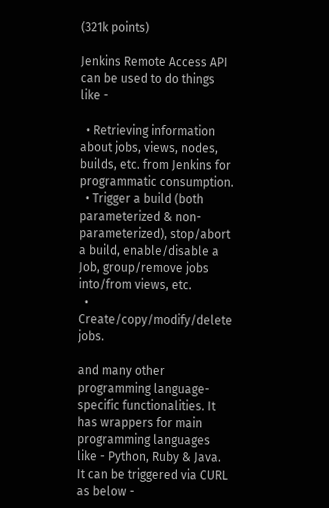(321k points)

Jenkins Remote Access API can be used to do things like -

  • Retrieving information about jobs, views, nodes, builds, etc. from Jenkins for programmatic consumption.
  • Trigger a build (both parameterized & non-parameterized), stop/abort a build, enable/disable a Job, group/remove jobs into/from views, etc.
  • Create/copy/modify/delete jobs.

and many other programming language-specific functionalities. It has wrappers for main programming languages like - Python, Ruby & Java. It can be triggered via CURL as below -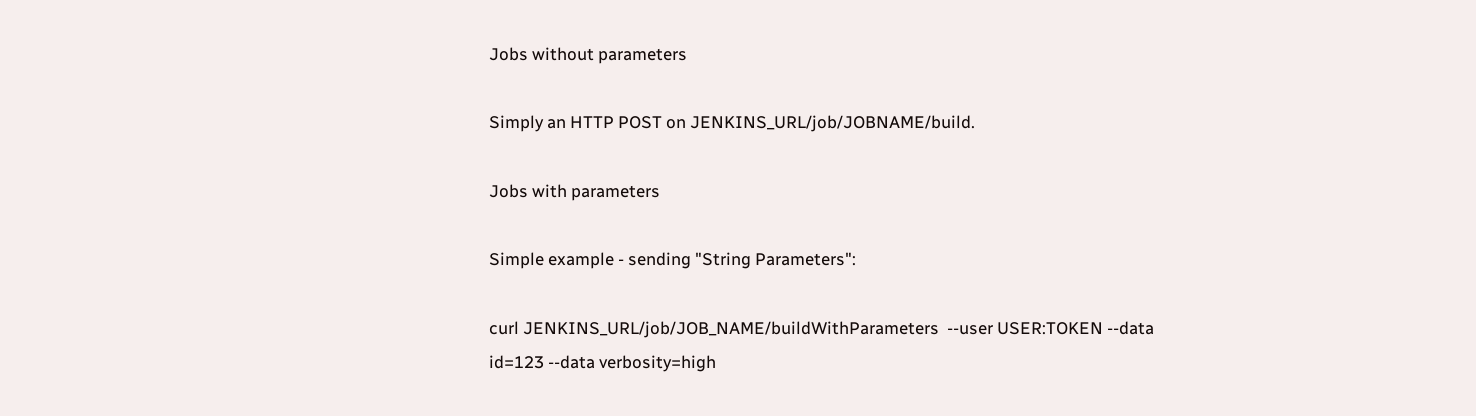Jobs without parameters

Simply an HTTP POST on JENKINS_URL/job/JOBNAME/build.

Jobs with parameters

Simple example - sending "String Parameters":

curl JENKINS_URL/job/JOB_NAME/buildWithParameters  --user USER:TOKEN --data id=123 --data verbosity=high